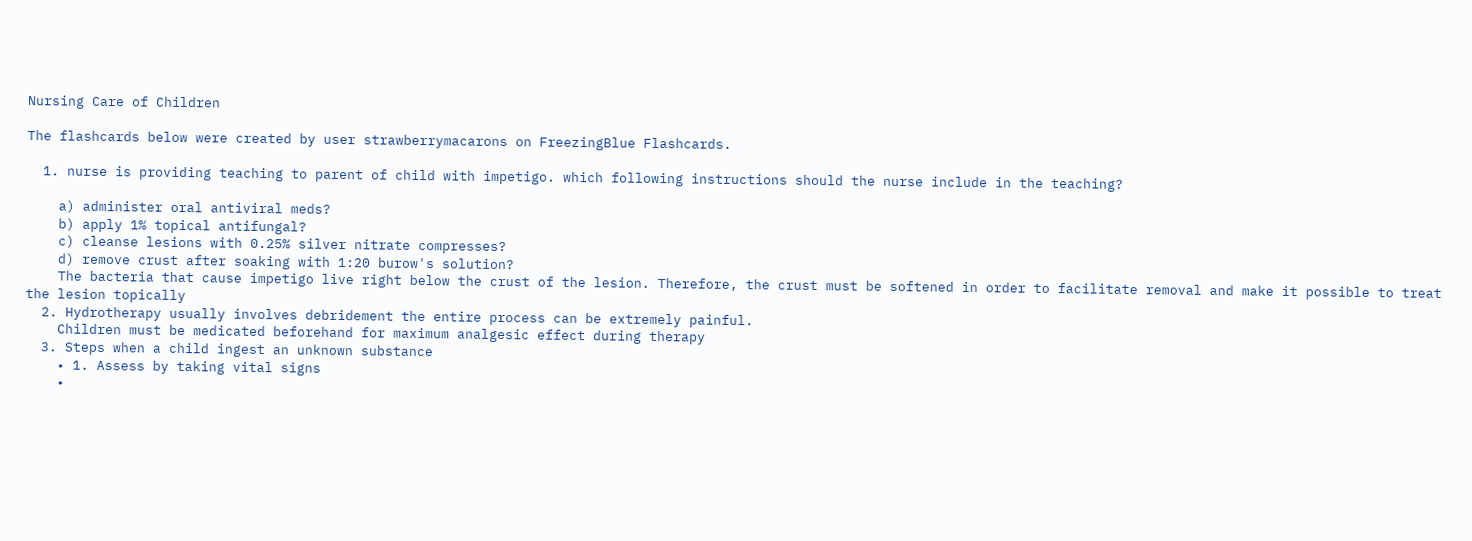Nursing Care of Children

The flashcards below were created by user strawberrymacarons on FreezingBlue Flashcards.

  1. nurse is providing teaching to parent of child with impetigo. which following instructions should the nurse include in the teaching?

    a) administer oral antiviral meds?
    b) apply 1% topical antifungal?
    c) cleanse lesions with 0.25% silver nitrate compresses?
    d) remove crust after soaking with 1:20 burow's solution?
    The bacteria that cause impetigo live right below the crust of the lesion. Therefore, the crust must be softened in order to facilitate removal and make it possible to treat the lesion topically
  2. Hydrotherapy usually involves debridement the entire process can be extremely painful.
    Children must be medicated beforehand for maximum analgesic effect during therapy
  3. Steps when a child ingest an unknown substance
    • 1. Assess by taking vital signs
    •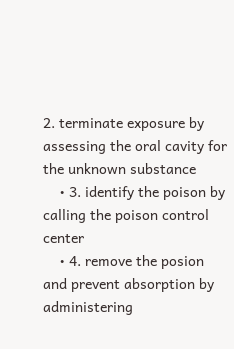2. terminate exposure by assessing the oral cavity for the unknown substance
    • 3. identify the poison by calling the poison control center
    • 4. remove the posion and prevent absorption by administering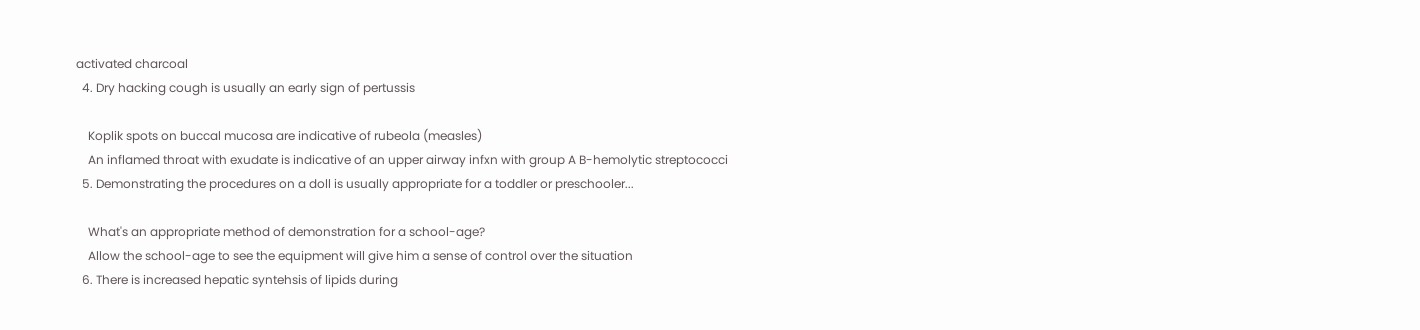activated charcoal
  4. Dry hacking cough is usually an early sign of pertussis

    Koplik spots on buccal mucosa are indicative of rubeola (measles)
    An inflamed throat with exudate is indicative of an upper airway infxn with group A B-hemolytic streptococci
  5. Demonstrating the procedures on a doll is usually appropriate for a toddler or preschooler...

    What's an appropriate method of demonstration for a school-age?
    Allow the school-age to see the equipment will give him a sense of control over the situation
  6. There is increased hepatic syntehsis of lipids during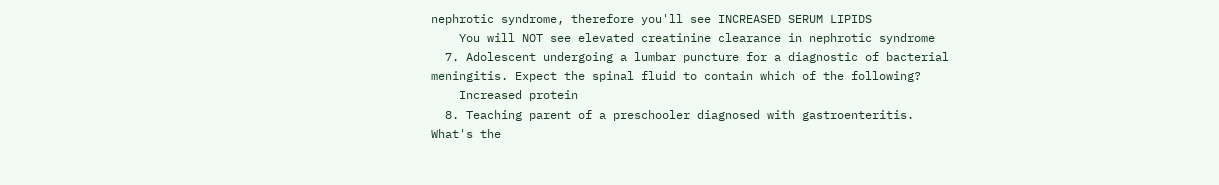nephrotic syndrome, therefore you'll see INCREASED SERUM LIPIDS
    You will NOT see elevated creatinine clearance in nephrotic syndrome
  7. Adolescent undergoing a lumbar puncture for a diagnostic of bacterial meningitis. Expect the spinal fluid to contain which of the following?
    Increased protein
  8. Teaching parent of a preschooler diagnosed with gastroenteritis. What's the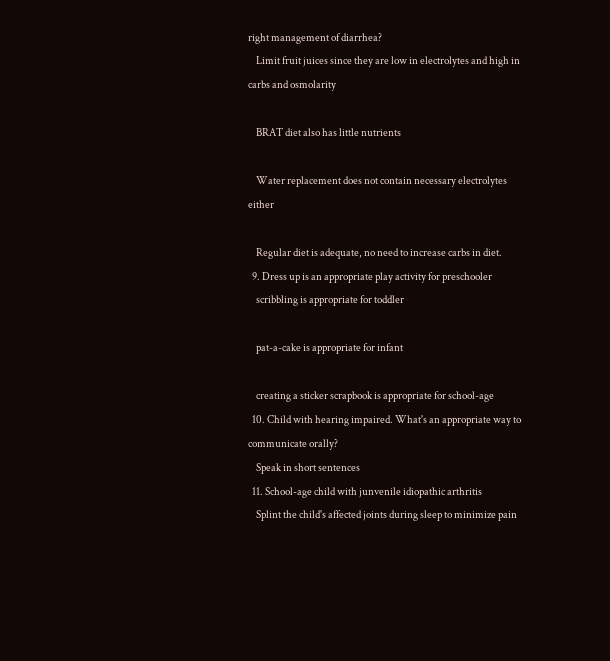right management of diarrhea?
    Limit fruit juices since they are low in electrolytes and high in carbs and osmolarity

    BRAT diet also has little nutrients

    Water replacement does not contain necessary electrolytes either

    Regular diet is adequate, no need to increase carbs in diet.
  9. Dress up is an appropriate play activity for preschooler
    scribbling is appropriate for toddler

    pat-a-cake is appropriate for infant

    creating a sticker scrapbook is appropriate for school-age
  10. Child with hearing impaired. What's an appropriate way to communicate orally?
    Speak in short sentences
  11. School-age child with junvenile idiopathic arthritis
    Splint the child's affected joints during sleep to minimize pain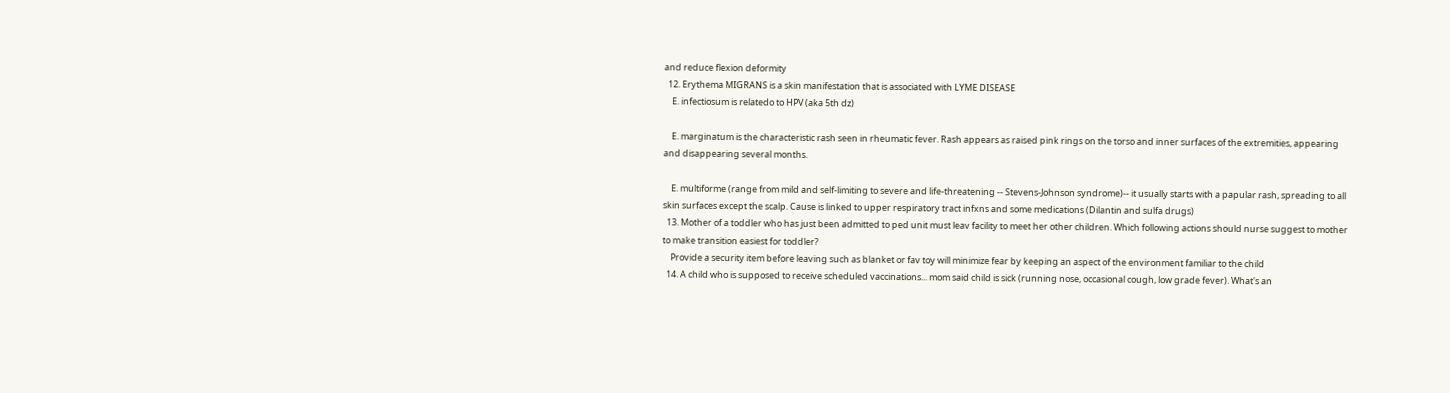and reduce flexion deformity
  12. Erythema MIGRANS is a skin manifestation that is associated with LYME DISEASE
    E. infectiosum is relatedo to HPV (aka 5th dz)

    E. marginatum is the characteristic rash seen in rheumatic fever. Rash appears as raised pink rings on the torso and inner surfaces of the extremities, appearing and disappearing several months.

    E. multiforme (range from mild and self-limiting to severe and life-threatening -- Stevens-Johnson syndrome)-- it usually starts with a papular rash, spreading to all skin surfaces except the scalp. Cause is linked to upper respiratory tract infxns and some medications (Dilantin and sulfa drugs)
  13. Mother of a toddler who has just been admitted to ped unit must leav facility to meet her other children. Which following actions should nurse suggest to mother to make transition easiest for toddler?
    Provide a security item before leaving such as blanket or fav toy will minimize fear by keeping an aspect of the environment familiar to the child
  14. A child who is supposed to receive scheduled vaccinations... mom said child is sick (running nose, occasional cough, low grade fever). What's an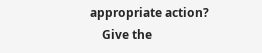appropriate action?
    Give the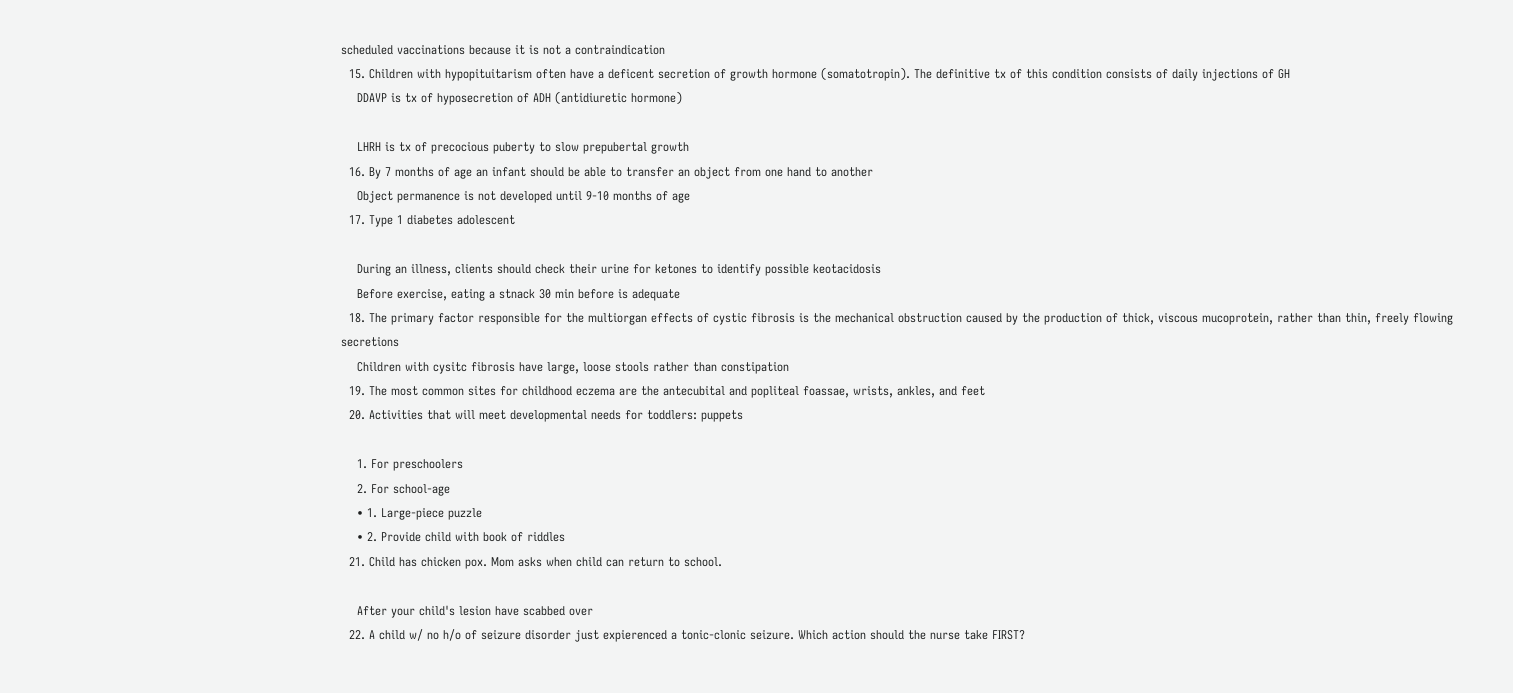scheduled vaccinations because it is not a contraindication
  15. Children with hypopituitarism often have a deficent secretion of growth hormone (somatotropin). The definitive tx of this condition consists of daily injections of GH
    DDAVP is tx of hyposecretion of ADH (antidiuretic hormone)

    LHRH is tx of precocious puberty to slow prepubertal growth
  16. By 7 months of age an infant should be able to transfer an object from one hand to another
    Object permanence is not developed until 9-10 months of age
  17. Type 1 diabetes adolescent

    During an illness, clients should check their urine for ketones to identify possible keotacidosis
    Before exercise, eating a stnack 30 min before is adequate
  18. The primary factor responsible for the multiorgan effects of cystic fibrosis is the mechanical obstruction caused by the production of thick, viscous mucoprotein, rather than thin, freely flowing secretions
    Children with cysitc fibrosis have large, loose stools rather than constipation
  19. The most common sites for childhood eczema are the antecubital and popliteal foassae, wrists, ankles, and feet
  20. Activities that will meet developmental needs for toddlers: puppets

    1. For preschoolers
    2. For school-age
    • 1. Large-piece puzzle
    • 2. Provide child with book of riddles
  21. Child has chicken pox. Mom asks when child can return to school.

    After your child's lesion have scabbed over
  22. A child w/ no h/o of seizure disorder just expierenced a tonic-clonic seizure. Which action should the nurse take FIRST?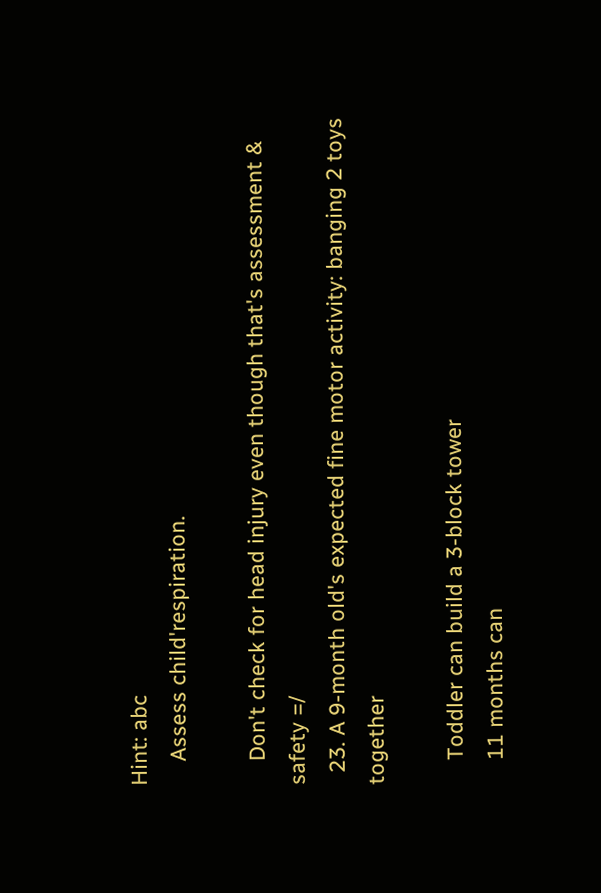Hint: abc
    Assess child'respiration.

    Don't check for head injury even though that's assessment & safety =/
  23. A 9-month old's expected fine motor activity: banging 2 toys together

    Toddler can build a 3-block tower
    11 months can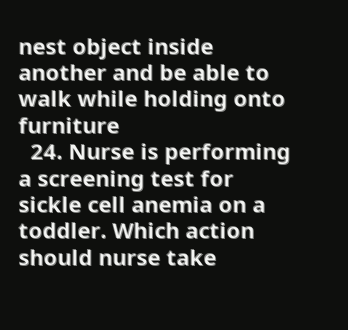nest object inside another and be able to walk while holding onto furniture
  24. Nurse is performing a screening test for sickle cell anemia on a toddler. Which action should nurse take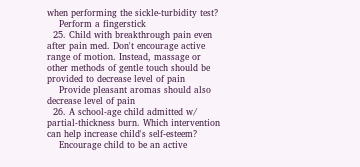when performing the sickle-turbidity test?
    Perform a fingerstick
  25. Child with breakthrough pain even after pain med. Don't encourage active range of motion. Instead, massage or other methods of gentle touch should be provided to decrease level of pain
    Provide pleasant aromas should also decrease level of pain
  26. A school-age child admitted w/ partial-thickness burn. Which intervention can help increase child's self-esteem?
    Encourage child to be an active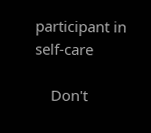participant in self-care

    Don't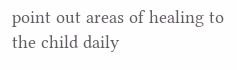point out areas of healing to the child daily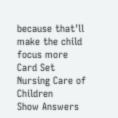because that'll make the child focus more
Card Set
Nursing Care of Children
Show Answers